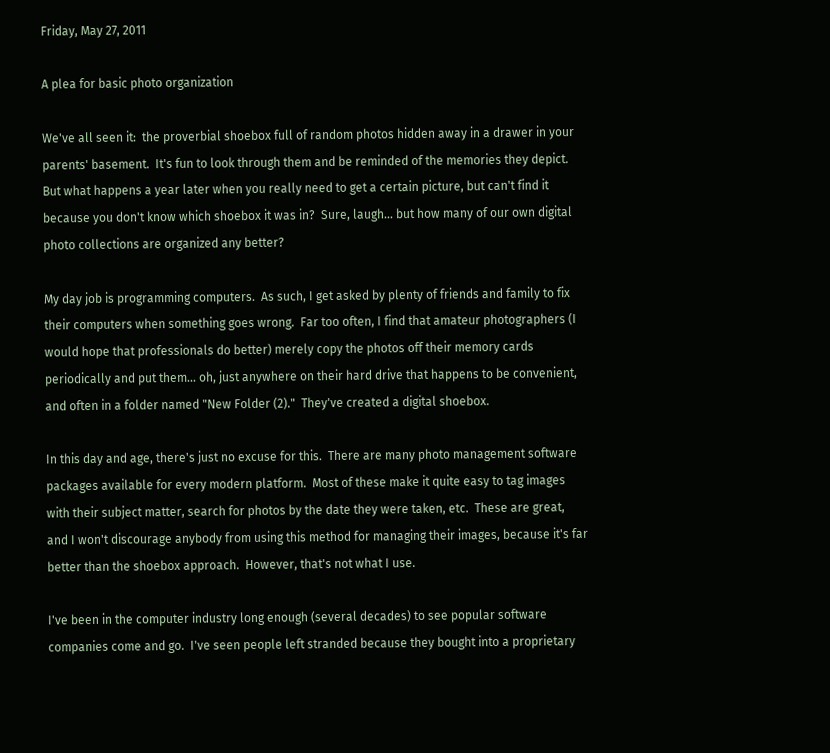Friday, May 27, 2011

A plea for basic photo organization

We've all seen it:  the proverbial shoebox full of random photos hidden away in a drawer in your parents' basement.  It's fun to look through them and be reminded of the memories they depict.  But what happens a year later when you really need to get a certain picture, but can't find it because you don't know which shoebox it was in?  Sure, laugh... but how many of our own digital photo collections are organized any better?

My day job is programming computers.  As such, I get asked by plenty of friends and family to fix their computers when something goes wrong.  Far too often, I find that amateur photographers (I would hope that professionals do better) merely copy the photos off their memory cards periodically and put them... oh, just anywhere on their hard drive that happens to be convenient, and often in a folder named "New Folder (2)."  They've created a digital shoebox.

In this day and age, there's just no excuse for this.  There are many photo management software packages available for every modern platform.  Most of these make it quite easy to tag images with their subject matter, search for photos by the date they were taken, etc.  These are great, and I won't discourage anybody from using this method for managing their images, because it's far better than the shoebox approach.  However, that's not what I use.

I've been in the computer industry long enough (several decades) to see popular software companies come and go.  I've seen people left stranded because they bought into a proprietary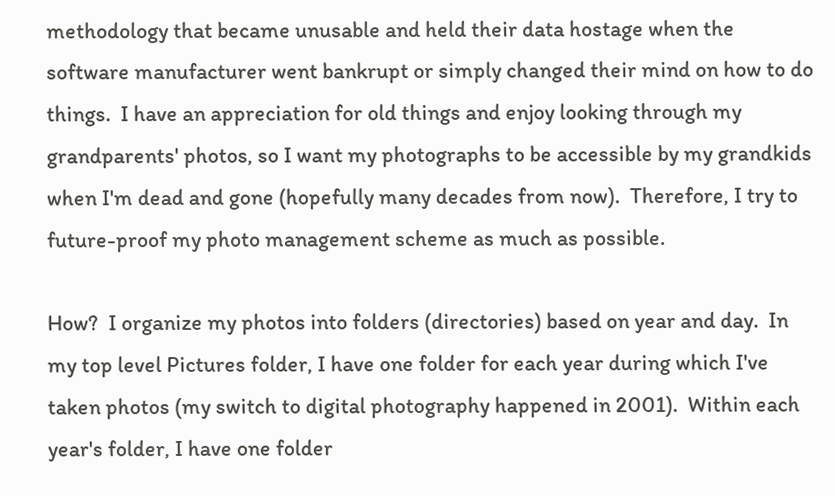methodology that became unusable and held their data hostage when the software manufacturer went bankrupt or simply changed their mind on how to do things.  I have an appreciation for old things and enjoy looking through my grandparents' photos, so I want my photographs to be accessible by my grandkids when I'm dead and gone (hopefully many decades from now).  Therefore, I try to future-proof my photo management scheme as much as possible.

How?  I organize my photos into folders (directories) based on year and day.  In my top level Pictures folder, I have one folder for each year during which I've taken photos (my switch to digital photography happened in 2001).  Within each year's folder, I have one folder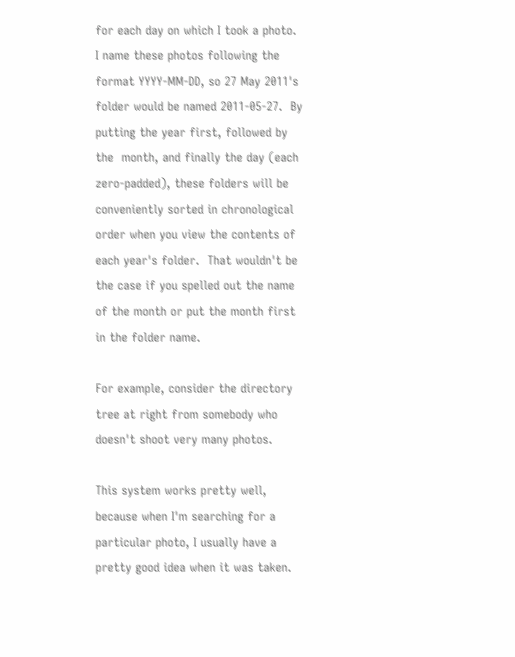for each day on which I took a photo.  I name these photos following the format YYYY-MM-DD, so 27 May 2011's folder would be named 2011-05-27.  By putting the year first, followed by the  month, and finally the day (each zero-padded), these folders will be conveniently sorted in chronological order when you view the contents of each year's folder.  That wouldn't be the case if you spelled out the name of the month or put the month first in the folder name.

For example, consider the directory tree at right from somebody who doesn't shoot very many photos.

This system works pretty well, because when I'm searching for a particular photo, I usually have a pretty good idea when it was taken.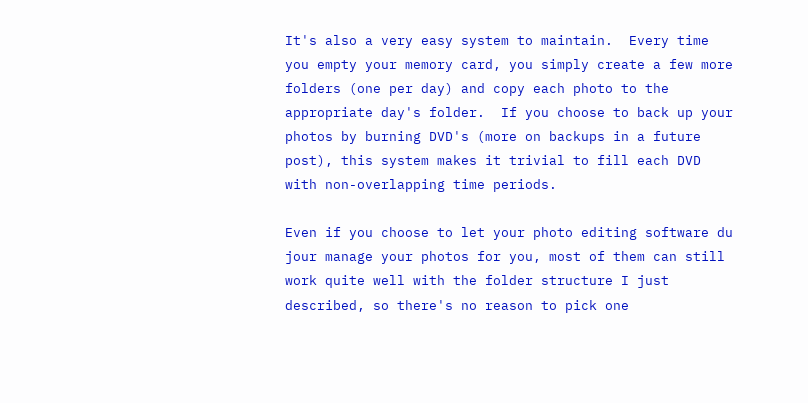It's also a very easy system to maintain.  Every time you empty your memory card, you simply create a few more folders (one per day) and copy each photo to the appropriate day's folder.  If you choose to back up your photos by burning DVD's (more on backups in a future post), this system makes it trivial to fill each DVD with non-overlapping time periods.

Even if you choose to let your photo editing software du jour manage your photos for you, most of them can still work quite well with the folder structure I just described, so there's no reason to pick one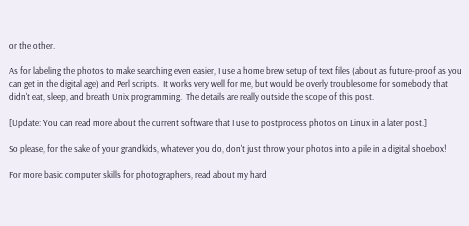or the other.

As for labeling the photos to make searching even easier, I use a home brew setup of text files (about as future-proof as you can get in the digital age) and Perl scripts.  It works very well for me, but would be overly troublesome for somebody that didn't eat, sleep, and breath Unix programming.  The details are really outside the scope of this post.

[Update: You can read more about the current software that I use to postprocess photos on Linux in a later post.]

So please, for the sake of your grandkids, whatever you do, don't just throw your photos into a pile in a digital shoebox!

For more basic computer skills for photographers, read about my hard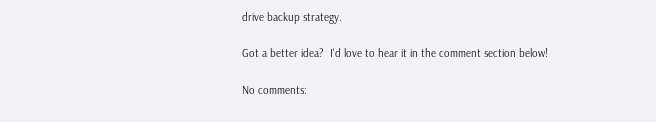drive backup strategy.

Got a better idea?  I'd love to hear it in the comment section below!

No comments: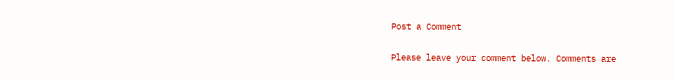Post a Comment

Please leave your comment below. Comments are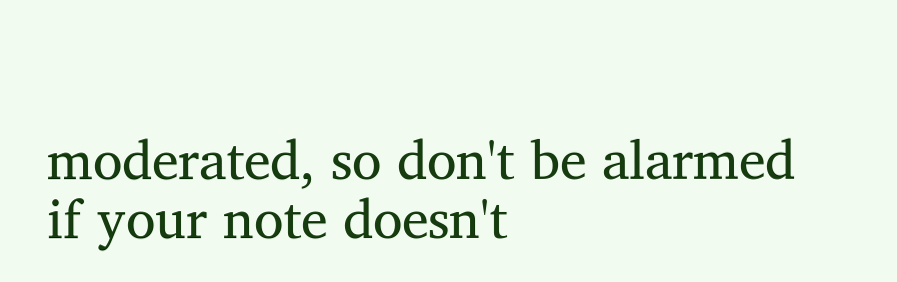moderated, so don't be alarmed if your note doesn't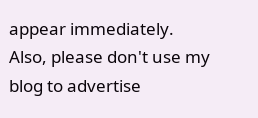appear immediately. Also, please don't use my blog to advertise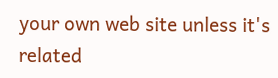your own web site unless it's related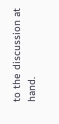to the discussion at hand.